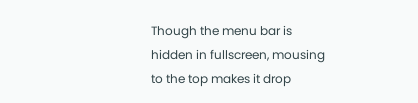Though the menu bar is hidden in fullscreen, mousing to the top makes it drop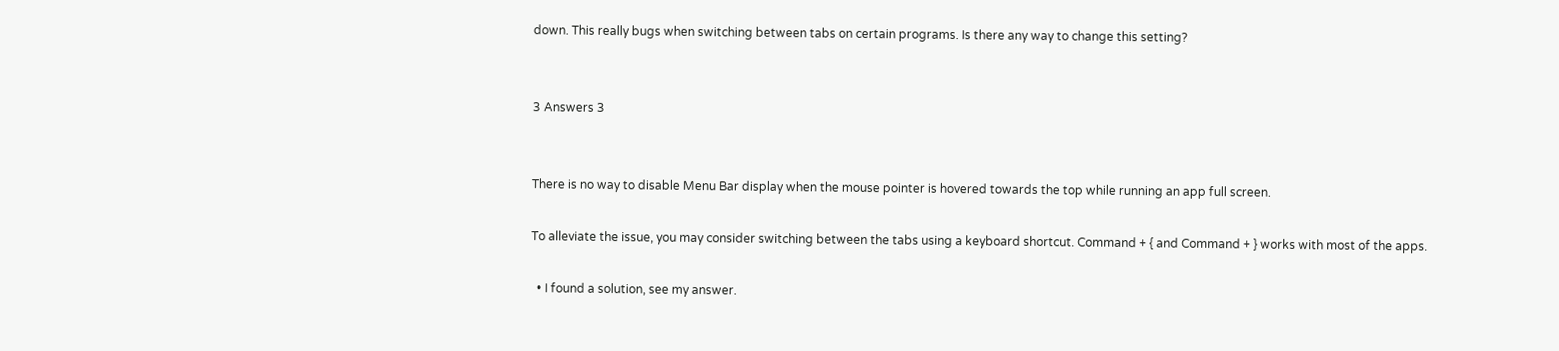down. This really bugs when switching between tabs on certain programs. Is there any way to change this setting?


3 Answers 3


There is no way to disable Menu Bar display when the mouse pointer is hovered towards the top while running an app full screen.

To alleviate the issue, you may consider switching between the tabs using a keyboard shortcut. Command + { and Command + } works with most of the apps.

  • I found a solution, see my answer.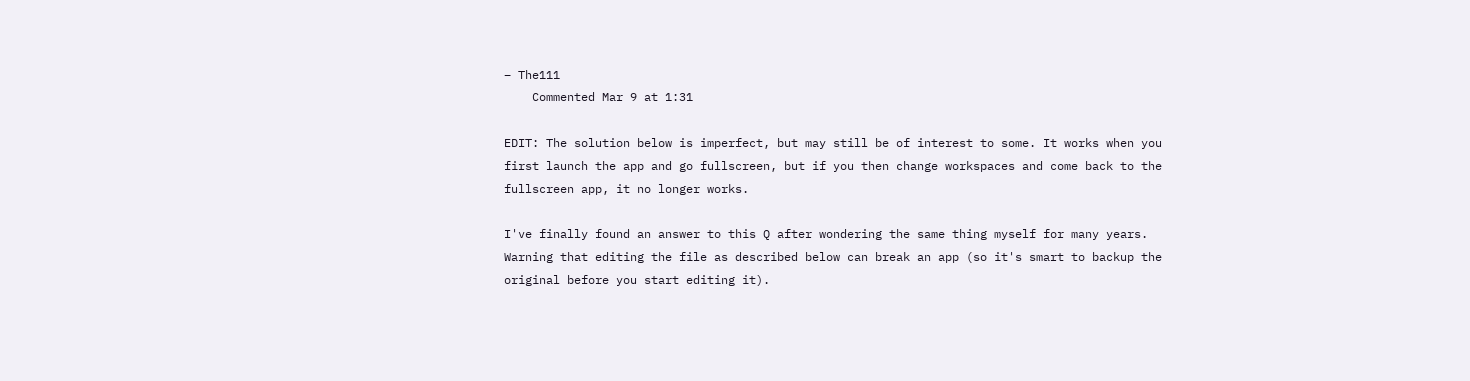– The111
    Commented Mar 9 at 1:31

EDIT: The solution below is imperfect, but may still be of interest to some. It works when you first launch the app and go fullscreen, but if you then change workspaces and come back to the fullscreen app, it no longer works.

I've finally found an answer to this Q after wondering the same thing myself for many years. Warning that editing the file as described below can break an app (so it's smart to backup the original before you start editing it).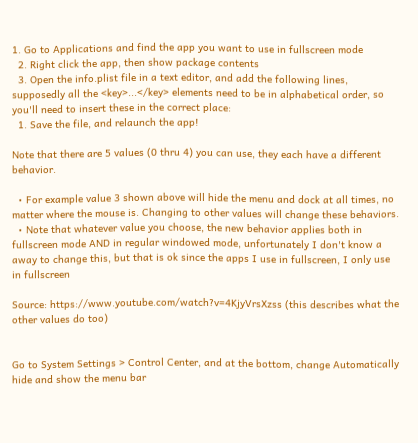1. Go to Applications and find the app you want to use in fullscreen mode
  2. Right click the app, then show package contents
  3. Open the info.plist file in a text editor, and add the following lines, supposedly all the <key>...</key> elements need to be in alphabetical order, so you'll need to insert these in the correct place:
  1. Save the file, and relaunch the app!

Note that there are 5 values (0 thru 4) you can use, they each have a different behavior.

  • For example value 3 shown above will hide the menu and dock at all times, no matter where the mouse is. Changing to other values will change these behaviors.
  • Note that whatever value you choose, the new behavior applies both in fullscreen mode AND in regular windowed mode, unfortunately I don't know a away to change this, but that is ok since the apps I use in fullscreen, I only use in fullscreen

Source: https://www.youtube.com/watch?v=4KjyVrsXzss (this describes what the other values do too)


Go to System Settings > Control Center, and at the bottom, change Automatically hide and show the menu bar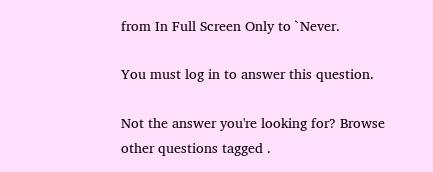from In Full Screen Only to `Never.

You must log in to answer this question.

Not the answer you're looking for? Browse other questions tagged .